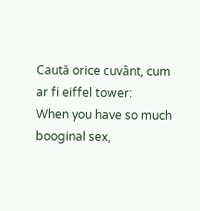Caută orice cuvânt, cum ar fi eiffel tower:
When you have so much booginal sex,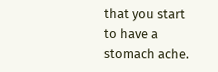that you start to have a stomach ache.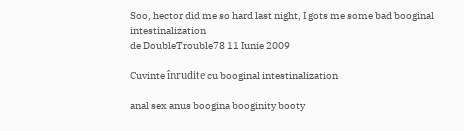Soo, hector did me so hard last night, I gots me some bad booginal intestinalization
de DoubleTrouble78 11 Iunie 2009

Cuvinte înrudite cu booginal intestinalization

anal sex anus boogina booginity booty